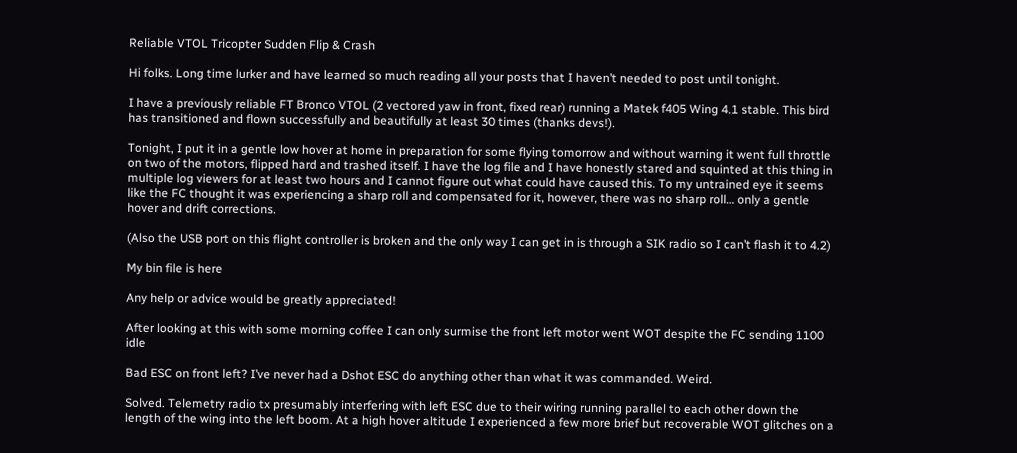Reliable VTOL Tricopter Sudden Flip & Crash

Hi folks. Long time lurker and have learned so much reading all your posts that I haven’t needed to post until tonight.

I have a previously reliable FT Bronco VTOL (2 vectored yaw in front, fixed rear) running a Matek f405 Wing 4.1 stable. This bird has transitioned and flown successfully and beautifully at least 30 times (thanks devs!).

Tonight, I put it in a gentle low hover at home in preparation for some flying tomorrow and without warning it went full throttle on two of the motors, flipped hard and trashed itself. I have the log file and I have honestly stared and squinted at this thing in multiple log viewers for at least two hours and I cannot figure out what could have caused this. To my untrained eye it seems like the FC thought it was experiencing a sharp roll and compensated for it, however, there was no sharp roll… only a gentle hover and drift corrections.

(Also the USB port on this flight controller is broken and the only way I can get in is through a SIK radio so I can’t flash it to 4.2)

My bin file is here

Any help or advice would be greatly appreciated!

After looking at this with some morning coffee I can only surmise the front left motor went WOT despite the FC sending 1100 idle

Bad ESC on front left? I’ve never had a Dshot ESC do anything other than what it was commanded. Weird.

Solved. Telemetry radio tx presumably interfering with left ESC due to their wiring running parallel to each other down the length of the wing into the left boom. At a high hover altitude I experienced a few more brief but recoverable WOT glitches on a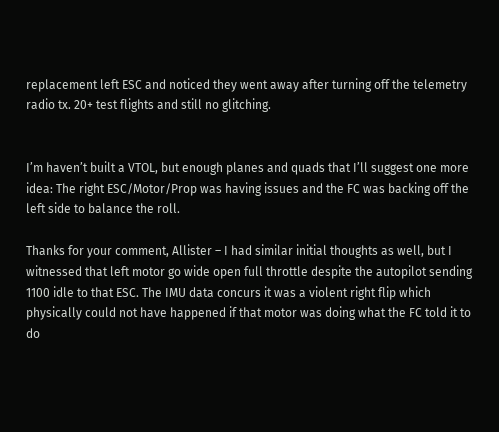replacement left ESC and noticed they went away after turning off the telemetry radio tx. 20+ test flights and still no glitching.


I’m haven’t built a VTOL, but enough planes and quads that I’ll suggest one more idea: The right ESC/Motor/Prop was having issues and the FC was backing off the left side to balance the roll.

Thanks for your comment, Allister – I had similar initial thoughts as well, but I witnessed that left motor go wide open full throttle despite the autopilot sending 1100 idle to that ESC. The IMU data concurs it was a violent right flip which physically could not have happened if that motor was doing what the FC told it to do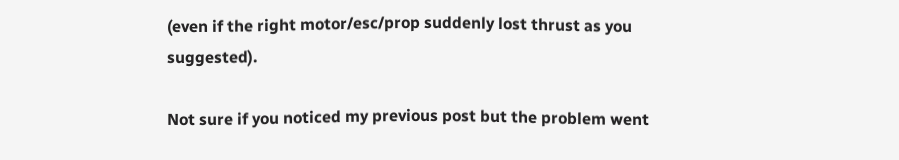(even if the right motor/esc/prop suddenly lost thrust as you suggested).

Not sure if you noticed my previous post but the problem went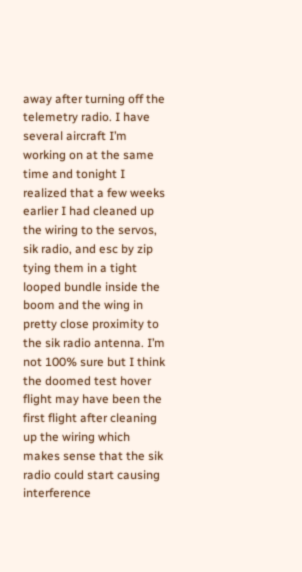away after turning off the telemetry radio. I have several aircraft I’m working on at the same time and tonight I realized that a few weeks earlier I had cleaned up the wiring to the servos, sik radio, and esc by zip tying them in a tight looped bundle inside the boom and the wing in pretty close proximity to the sik radio antenna. I’m not 100% sure but I think the doomed test hover flight may have been the first flight after cleaning up the wiring which makes sense that the sik radio could start causing interference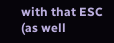with that ESC (as well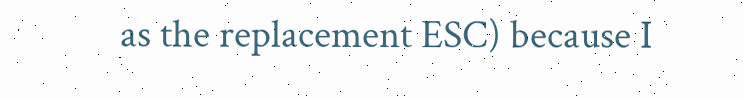as the replacement ESC) because I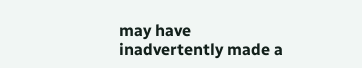may have inadvertently made a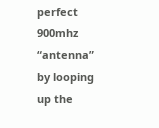perfect 900mhz “antenna” by looping up the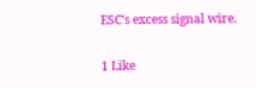ESC’s excess signal wire.

1 Like